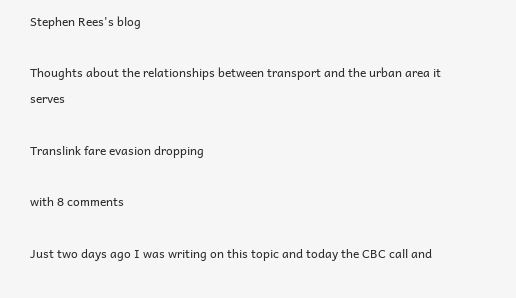Stephen Rees's blog

Thoughts about the relationships between transport and the urban area it serves

Translink fare evasion dropping

with 8 comments

Just two days ago I was writing on this topic and today the CBC call and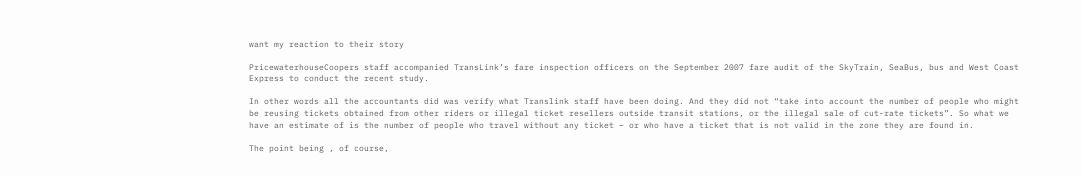want my reaction to their story

PricewaterhouseCoopers staff accompanied TransLink’s fare inspection officers on the September 2007 fare audit of the SkyTrain, SeaBus, bus and West Coast Express to conduct the recent study.

In other words all the accountants did was verify what Translink staff have been doing. And they did not “take into account the number of people who might be reusing tickets obtained from other riders or illegal ticket resellers outside transit stations, or the illegal sale of cut-rate tickets”. So what we have an estimate of is the number of people who travel without any ticket – or who have a ticket that is not valid in the zone they are found in.

The point being , of course,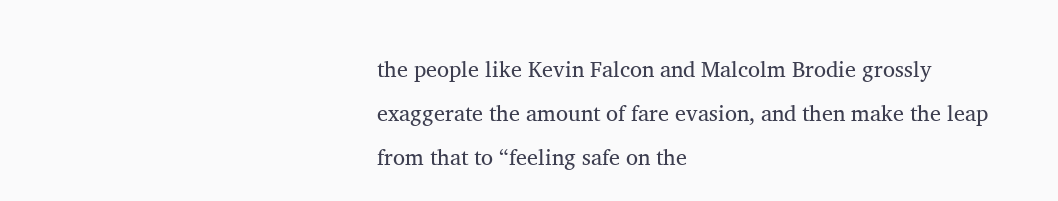the people like Kevin Falcon and Malcolm Brodie grossly exaggerate the amount of fare evasion, and then make the leap from that to “feeling safe on the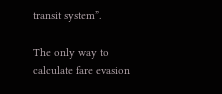transit system”.

The only way to calculate fare evasion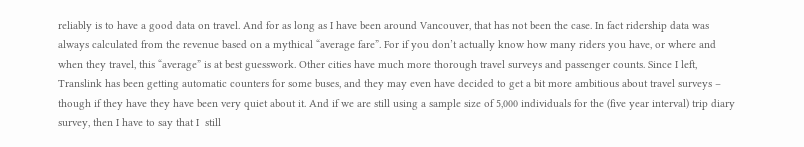reliably is to have a good data on travel. And for as long as I have been around Vancouver, that has not been the case. In fact ridership data was always calculated from the revenue based on a mythical “average fare”. For if you don’t actually know how many riders you have, or where and when they travel, this “average” is at best guesswork. Other cities have much more thorough travel surveys and passenger counts. Since I left, Translink has been getting automatic counters for some buses, and they may even have decided to get a bit more ambitious about travel surveys – though if they have they have been very quiet about it. And if we are still using a sample size of 5,000 individuals for the (five year interval) trip diary survey, then I have to say that I  still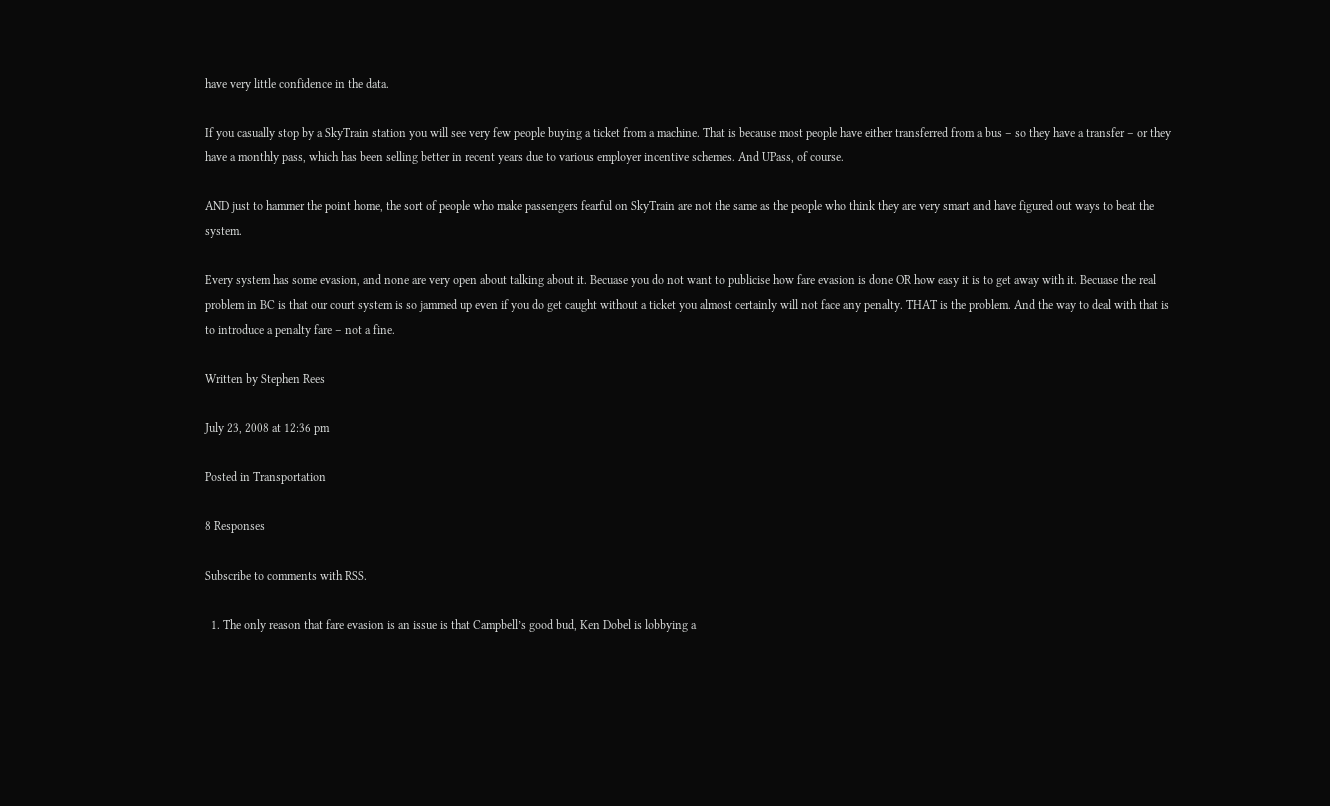have very little confidence in the data.

If you casually stop by a SkyTrain station you will see very few people buying a ticket from a machine. That is because most people have either transferred from a bus – so they have a transfer – or they have a monthly pass, which has been selling better in recent years due to various employer incentive schemes. And UPass, of course.

AND just to hammer the point home, the sort of people who make passengers fearful on SkyTrain are not the same as the people who think they are very smart and have figured out ways to beat the system.

Every system has some evasion, and none are very open about talking about it. Becuase you do not want to publicise how fare evasion is done OR how easy it is to get away with it. Becuase the real problem in BC is that our court system is so jammed up even if you do get caught without a ticket you almost certainly will not face any penalty. THAT is the problem. And the way to deal with that is to introduce a penalty fare – not a fine.

Written by Stephen Rees

July 23, 2008 at 12:36 pm

Posted in Transportation

8 Responses

Subscribe to comments with RSS.

  1. The only reason that fare evasion is an issue is that Campbell’s good bud, Ken Dobel is lobbying a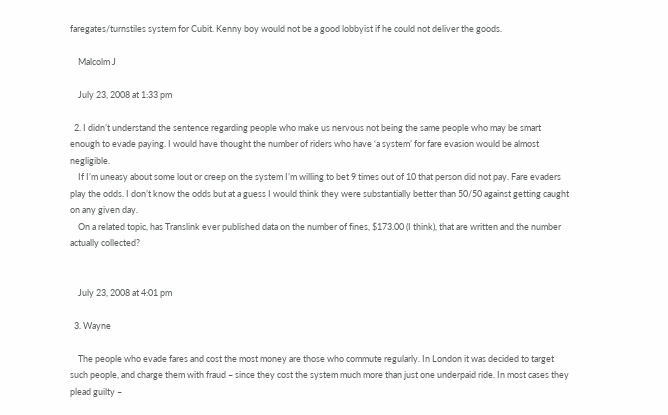faregates/turnstiles system for Cubit. Kenny boy would not be a good lobbyist if he could not deliver the goods.

    Malcolm J

    July 23, 2008 at 1:33 pm

  2. I didn’t understand the sentence regarding people who make us nervous not being the same people who may be smart enough to evade paying. I would have thought the number of riders who have ‘a system’ for fare evasion would be almost negligible.
    If I’m uneasy about some lout or creep on the system I’m willing to bet 9 times out of 10 that person did not pay. Fare evaders play the odds. I don’t know the odds but at a guess I would think they were substantially better than 50/50 against getting caught on any given day.
    On a related topic, has Translink ever published data on the number of fines, $173.00 (I think), that are written and the number actually collected?


    July 23, 2008 at 4:01 pm

  3. Wayne

    The people who evade fares and cost the most money are those who commute regularly. In London it was decided to target such people, and charge them with fraud – since they cost the system much more than just one underpaid ride. In most cases they plead guilty –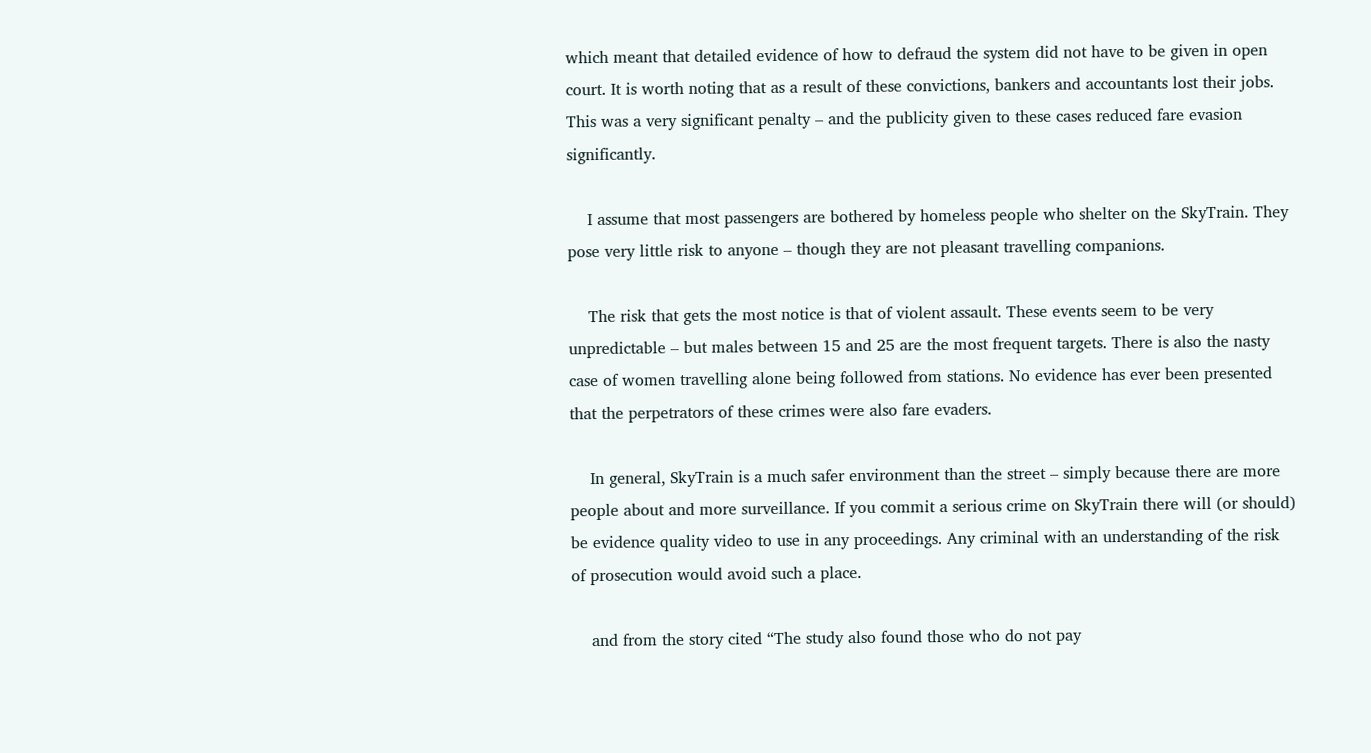which meant that detailed evidence of how to defraud the system did not have to be given in open court. It is worth noting that as a result of these convictions, bankers and accountants lost their jobs. This was a very significant penalty – and the publicity given to these cases reduced fare evasion significantly.

    I assume that most passengers are bothered by homeless people who shelter on the SkyTrain. They pose very little risk to anyone – though they are not pleasant travelling companions.

    The risk that gets the most notice is that of violent assault. These events seem to be very unpredictable – but males between 15 and 25 are the most frequent targets. There is also the nasty case of women travelling alone being followed from stations. No evidence has ever been presented that the perpetrators of these crimes were also fare evaders.

    In general, SkyTrain is a much safer environment than the street – simply because there are more people about and more surveillance. If you commit a serious crime on SkyTrain there will (or should) be evidence quality video to use in any proceedings. Any criminal with an understanding of the risk of prosecution would avoid such a place.

    and from the story cited “The study also found those who do not pay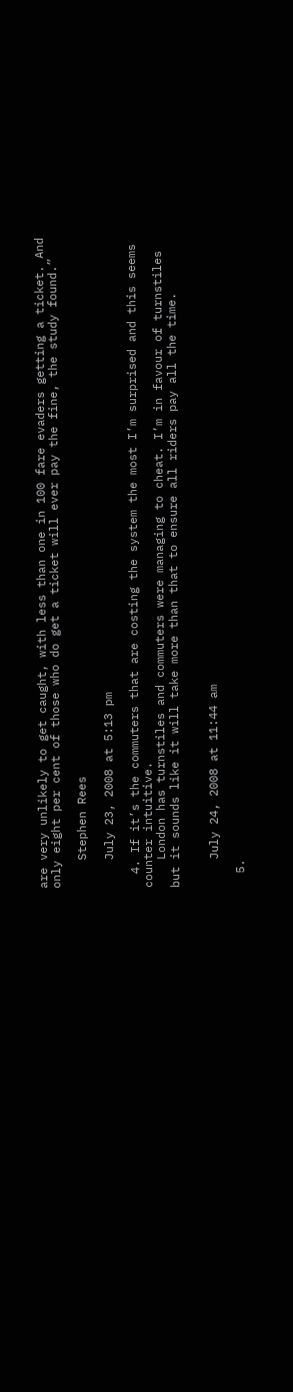are very unlikely to get caught, with less than one in 100 fare evaders getting a ticket. And only eight per cent of those who do get a ticket will ever pay the fine, the study found.”

    Stephen Rees

    July 23, 2008 at 5:13 pm

  4. If it’s the commuters that are costing the system the most I’m surprised and this seems counter intuitive.
    London has turnstiles and commuters were managing to cheat. I’m in favour of turnstiles but it sounds like it will take more than that to ensure all riders pay all the time.


    July 24, 2008 at 11:44 am

  5.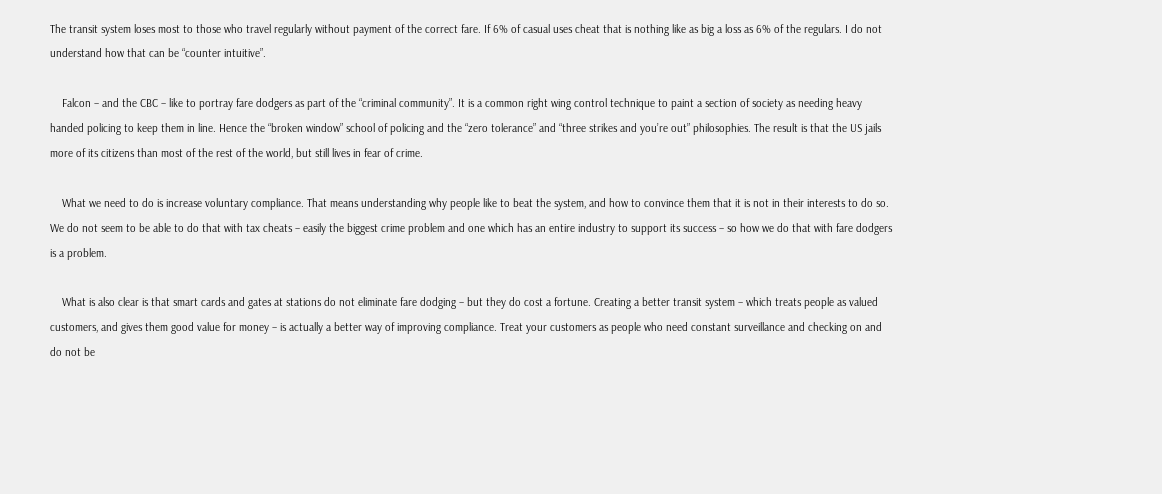The transit system loses most to those who travel regularly without payment of the correct fare. If 6% of casual uses cheat that is nothing like as big a loss as 6% of the regulars. I do not understand how that can be “counter intuitive”.

    Falcon – and the CBC – like to portray fare dodgers as part of the “criminal community”. It is a common right wing control technique to paint a section of society as needing heavy handed policing to keep them in line. Hence the “broken window” school of policing and the “zero tolerance” and “three strikes and you’re out” philosophies. The result is that the US jails more of its citizens than most of the rest of the world, but still lives in fear of crime.

    What we need to do is increase voluntary compliance. That means understanding why people like to beat the system, and how to convince them that it is not in their interests to do so. We do not seem to be able to do that with tax cheats – easily the biggest crime problem and one which has an entire industry to support its success – so how we do that with fare dodgers is a problem.

    What is also clear is that smart cards and gates at stations do not eliminate fare dodging – but they do cost a fortune. Creating a better transit system – which treats people as valued customers, and gives them good value for money – is actually a better way of improving compliance. Treat your customers as people who need constant surveillance and checking on and do not be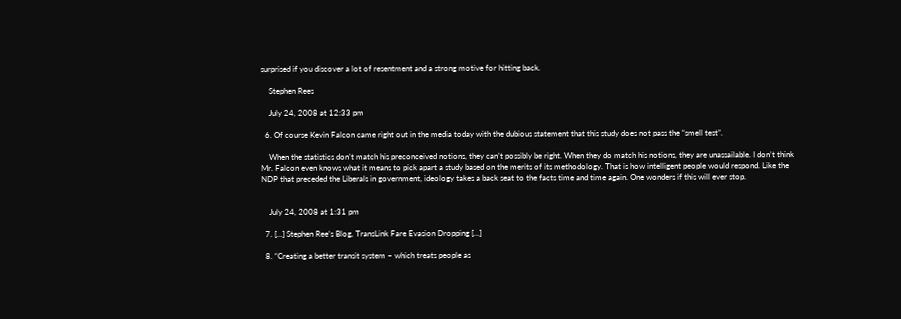surprised if you discover a lot of resentment and a strong motive for hitting back.

    Stephen Rees

    July 24, 2008 at 12:33 pm

  6. Of course Kevin Falcon came right out in the media today with the dubious statement that this study does not pass the “smell test”.

    When the statistics don’t match his preconceived notions, they can’t possibly be right. When they do match his notions, they are unassailable. I don’t think Mr. Falcon even knows what it means to pick apart a study based on the merits of its methodology. That is how intelligent people would respond. Like the NDP that preceded the Liberals in government, ideology takes a back seat to the facts time and time again. One wonders if this will ever stop.


    July 24, 2008 at 1:31 pm

  7. […] Stephen Ree’s Blog, TransLink Fare Evasion Dropping […]

  8. “Creating a better transit system – which treats people as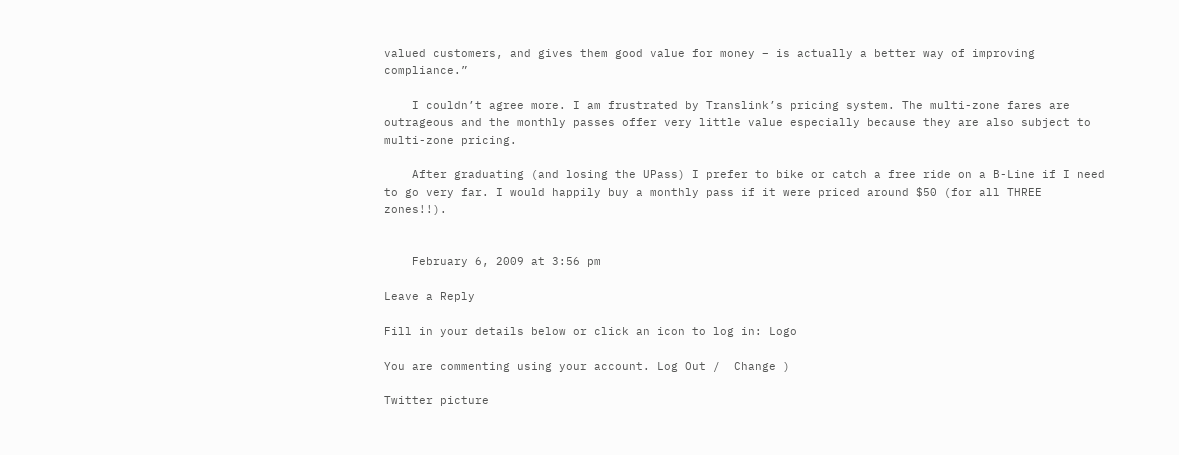valued customers, and gives them good value for money – is actually a better way of improving compliance.”

    I couldn’t agree more. I am frustrated by Translink’s pricing system. The multi-zone fares are outrageous and the monthly passes offer very little value especially because they are also subject to multi-zone pricing.

    After graduating (and losing the UPass) I prefer to bike or catch a free ride on a B-Line if I need to go very far. I would happily buy a monthly pass if it were priced around $50 (for all THREE zones!!).


    February 6, 2009 at 3:56 pm

Leave a Reply

Fill in your details below or click an icon to log in: Logo

You are commenting using your account. Log Out /  Change )

Twitter picture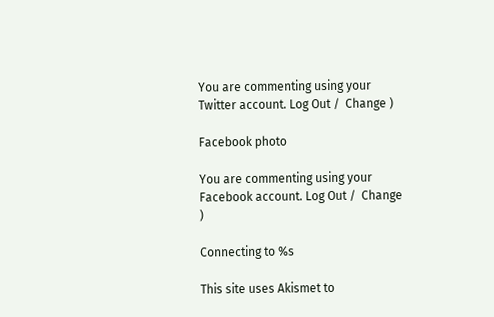You are commenting using your Twitter account. Log Out /  Change )

Facebook photo

You are commenting using your Facebook account. Log Out /  Change )

Connecting to %s

This site uses Akismet to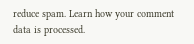reduce spam. Learn how your comment data is processed.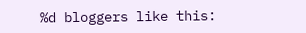%d bloggers like this: